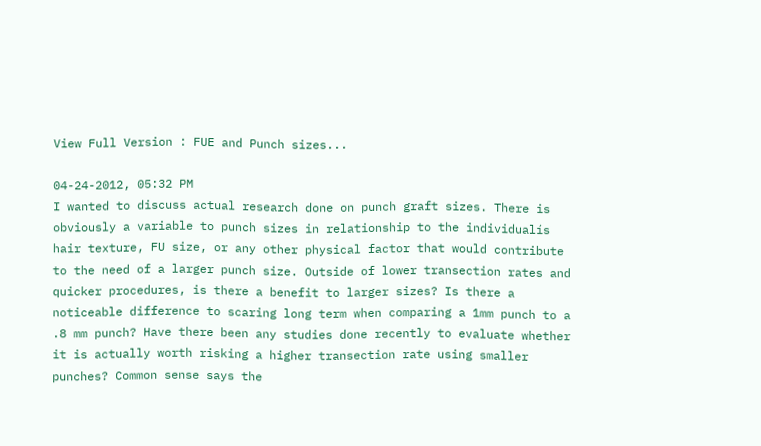View Full Version : FUE and Punch sizes...

04-24-2012, 05:32 PM
I wanted to discuss actual research done on punch graft sizes. There is obviously a variable to punch sizes in relationship to the individualís hair texture, FU size, or any other physical factor that would contribute to the need of a larger punch size. Outside of lower transection rates and quicker procedures, is there a benefit to larger sizes? Is there a noticeable difference to scaring long term when comparing a 1mm punch to a .8 mm punch? Have there been any studies done recently to evaluate whether it is actually worth risking a higher transection rate using smaller punches? Common sense says the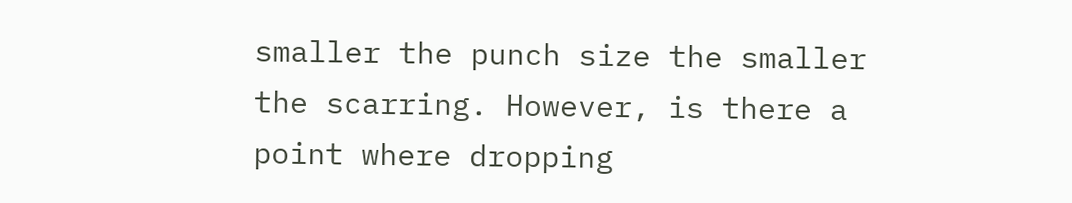smaller the punch size the smaller the scarring. However, is there a point where dropping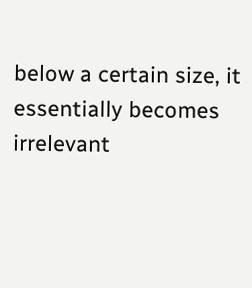below a certain size, it essentially becomes irrelevant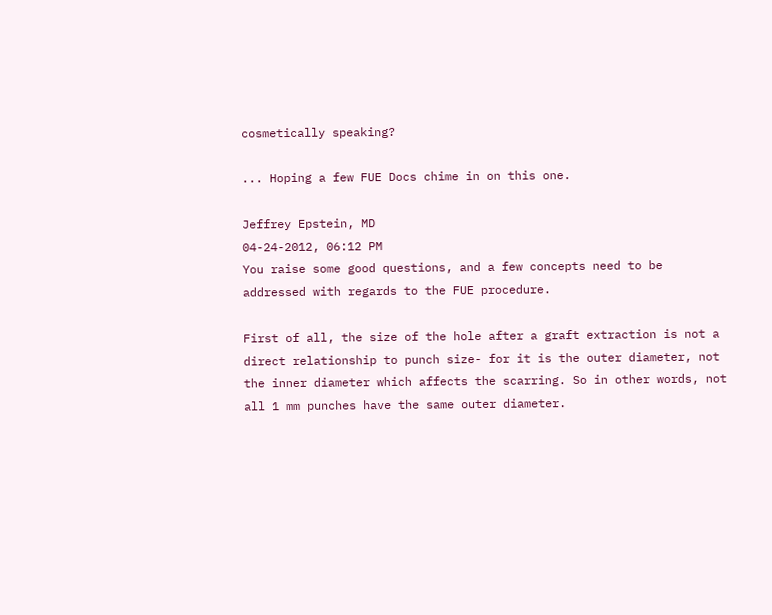cosmetically speaking?

... Hoping a few FUE Docs chime in on this one.

Jeffrey Epstein, MD
04-24-2012, 06:12 PM
You raise some good questions, and a few concepts need to be addressed with regards to the FUE procedure.

First of all, the size of the hole after a graft extraction is not a direct relationship to punch size- for it is the outer diameter, not the inner diameter which affects the scarring. So in other words, not all 1 mm punches have the same outer diameter.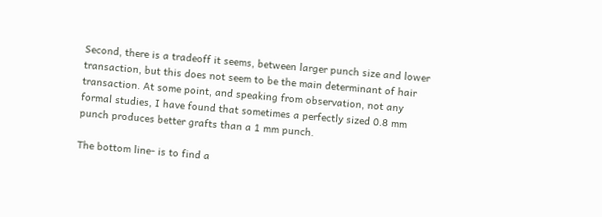Second, there is a tradeoff it seems, between larger punch size and lower transaction, but this does not seem to be the main determinant of hair transaction. At some point, and speaking from observation, not any formal studies, I have found that sometimes a perfectly sized 0.8 mm punch produces better grafts than a 1 mm punch.

The bottom line- is to find a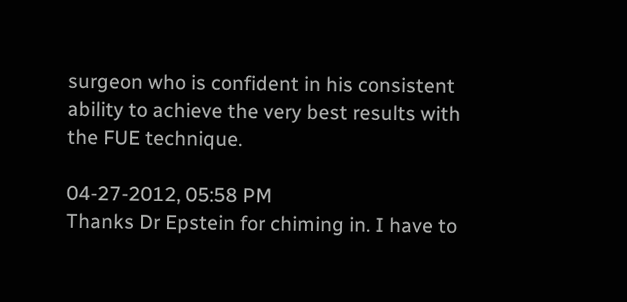surgeon who is confident in his consistent ability to achieve the very best results with the FUE technique.

04-27-2012, 05:58 PM
Thanks Dr Epstein for chiming in. I have to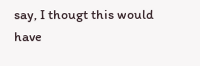say, I thougt this would have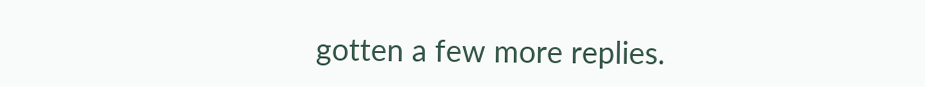gotten a few more replies.